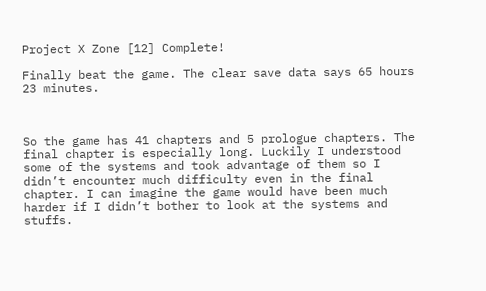Project X Zone [12] Complete!

Finally beat the game. The clear save data says 65 hours 23 minutes.



So the game has 41 chapters and 5 prologue chapters. The final chapter is especially long. Luckily I understood some of the systems and took advantage of them so I didn’t encounter much difficulty even in the final chapter. I can imagine the game would have been much harder if I didn’t bother to look at the systems and stuffs.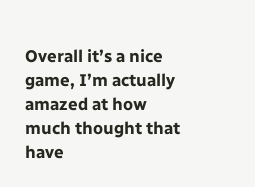Overall it’s a nice game, I’m actually amazed at how much thought that have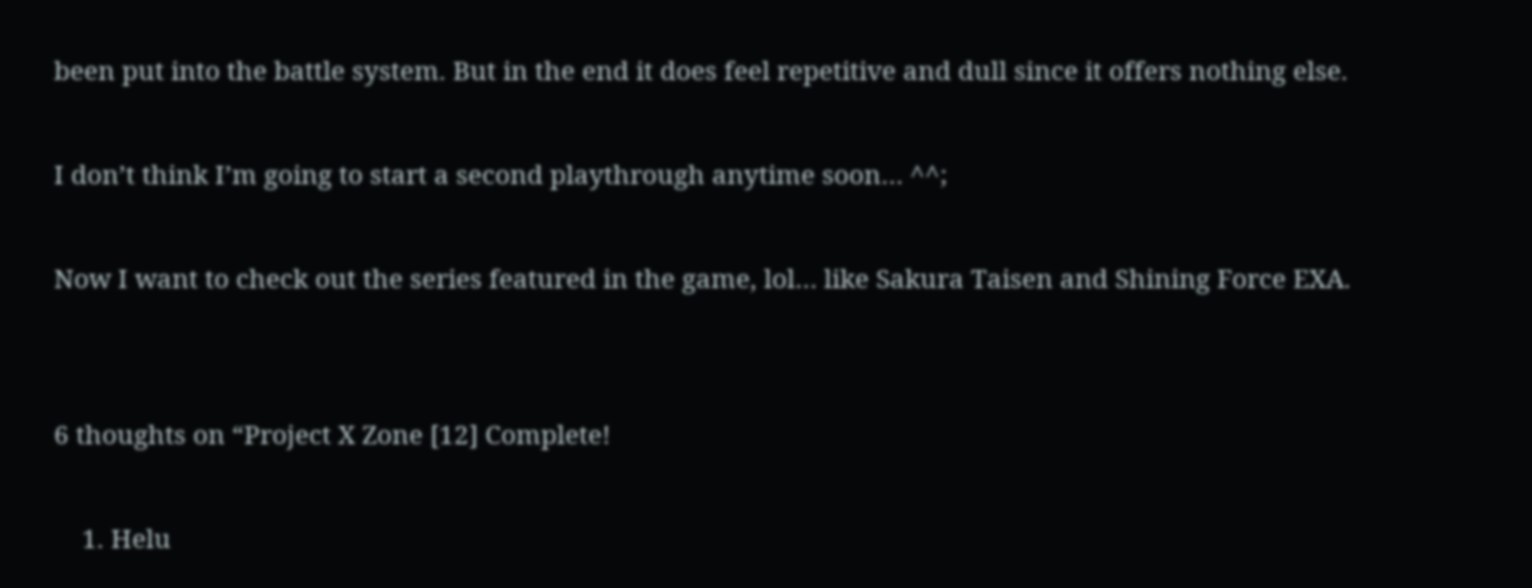been put into the battle system. But in the end it does feel repetitive and dull since it offers nothing else.

I don’t think I’m going to start a second playthrough anytime soon… ^^;

Now I want to check out the series featured in the game, lol… like Sakura Taisen and Shining Force EXA.


6 thoughts on “Project X Zone [12] Complete!

    1. Helu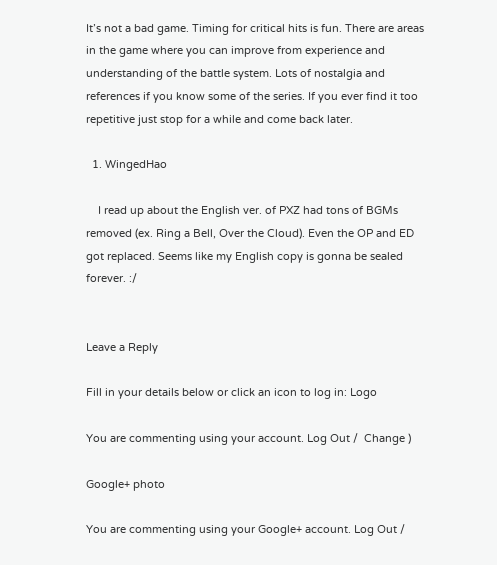It’s not a bad game. Timing for critical hits is fun. There are areas in the game where you can improve from experience and understanding of the battle system. Lots of nostalgia and references if you know some of the series. If you ever find it too repetitive just stop for a while and come back later.

  1. WingedHao

    I read up about the English ver. of PXZ had tons of BGMs removed (ex. Ring a Bell, Over the Cloud). Even the OP and ED got replaced. Seems like my English copy is gonna be sealed forever. :/


Leave a Reply

Fill in your details below or click an icon to log in: Logo

You are commenting using your account. Log Out /  Change )

Google+ photo

You are commenting using your Google+ account. Log Out /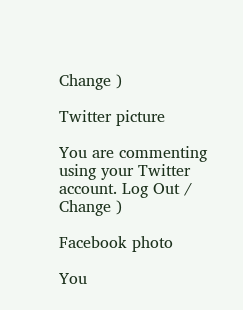Change )

Twitter picture

You are commenting using your Twitter account. Log Out /  Change )

Facebook photo

You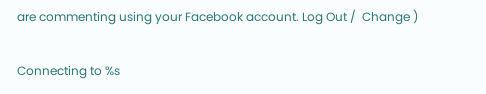are commenting using your Facebook account. Log Out /  Change )


Connecting to %s